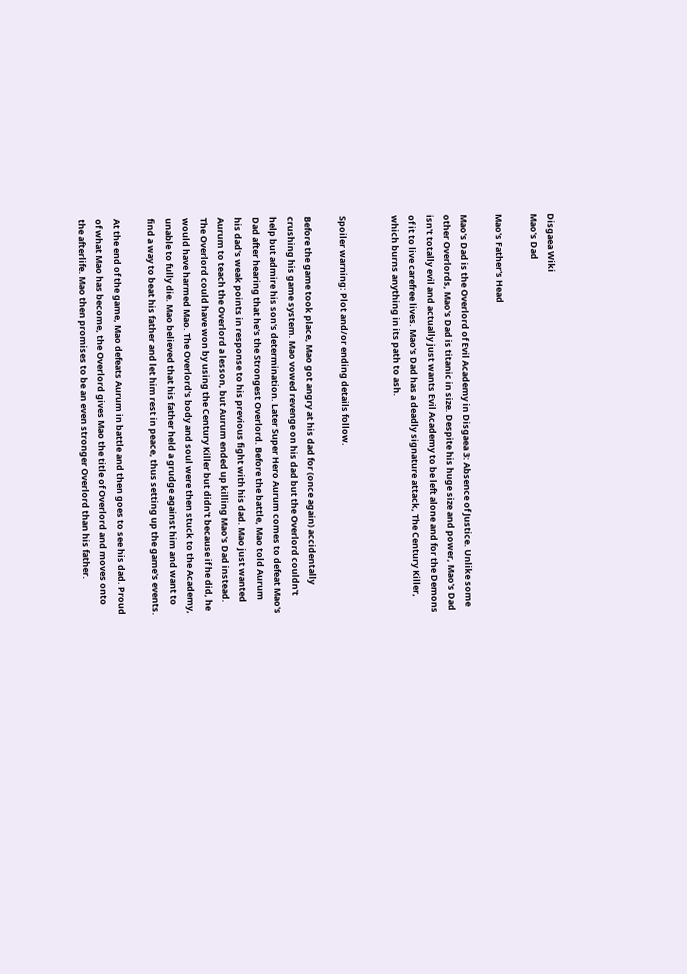Disgaea Wiki
Mao's Dad

Mao's Father's Head

Mao's Dad is the Overlord of Evil Academy in Disgaea 3: Absence of Justice. Unlike some other Overlords, Mao's Dad is titanic in size. Despite his huge size and power, Mao's Dad isn't totally evil and actually just wants Evil Academy to be left alone and for the Demons of it to live carefree lives. Mao's Dad has a deadly signature attack, The Century Killer, which burns anything in its path to ash.


Spoiler warning: Plot and/or ending details follow.

Before the game took place, Mao got angry at his dad for (once again) accidentally crushing his game system. Mao vowed revenge on his dad but the Overlord couldn't help but admire his son's determination. Later Super Hero Aurum comes to defeat Mao's Dad after hearing that he's the Strongest Overlord. Before the battle, Mao told Aurum his dad's weak points in response to his previous fight with his dad. Mao just wanted Aurum to teach the Overlord a lesson, but Aurum ended up killing Mao's Dad instead. The Overlord could have won by using the Century Killer but didn't because if he did, he would have harmed Mao. The Overlord's body and soul were then stuck to the Academy, unable to fully die. Mao believed that his father held a grudge against him and want to find a way to beat his father and let him rest in peace, thus setting up the game's events.

At the end of the game, Mao defeats Aurum in battle and then goes to see his dad. Proud of what Mao has become, the Overlord gives Mao the title of Overlord and moves onto the afterlife. Mao then promises to be an even stronger Overlord than his father.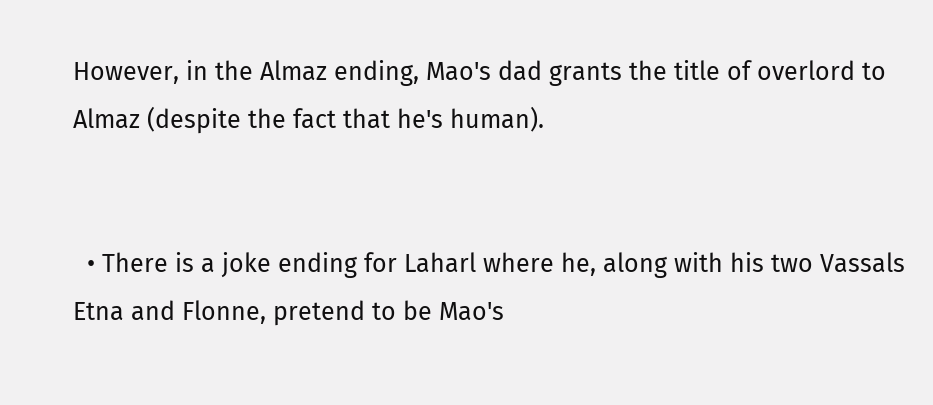However, in the Almaz ending, Mao's dad grants the title of overlord to Almaz (despite the fact that he's human).


  • There is a joke ending for Laharl where he, along with his two Vassals Etna and Flonne, pretend to be Mao's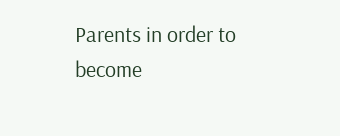Parents in order to become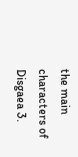the main characters of Disgaea 3.